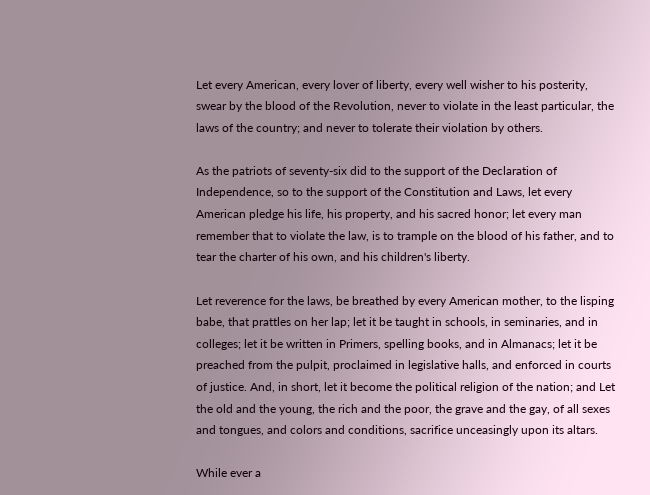Let every American, every lover of liberty, every well wisher to his posterity, swear by the blood of the Revolution, never to violate in the least particular, the laws of the country; and never to tolerate their violation by others.

As the patriots of seventy-six did to the support of the Declaration of Independence, so to the support of the Constitution and Laws, let every American pledge his life, his property, and his sacred honor; let every man remember that to violate the law, is to trample on the blood of his father, and to tear the charter of his own, and his children's liberty.

Let reverence for the laws, be breathed by every American mother, to the lisping babe, that prattles on her lap; let it be taught in schools, in seminaries, and in colleges; let it be written in Primers, spelling books, and in Almanacs; let it be preached from the pulpit, proclaimed in legislative halls, and enforced in courts of justice. And, in short, let it become the political religion of the nation; and Let the old and the young, the rich and the poor, the grave and the gay, of all sexes and tongues, and colors and conditions, sacrifice unceasingly upon its altars.

While ever a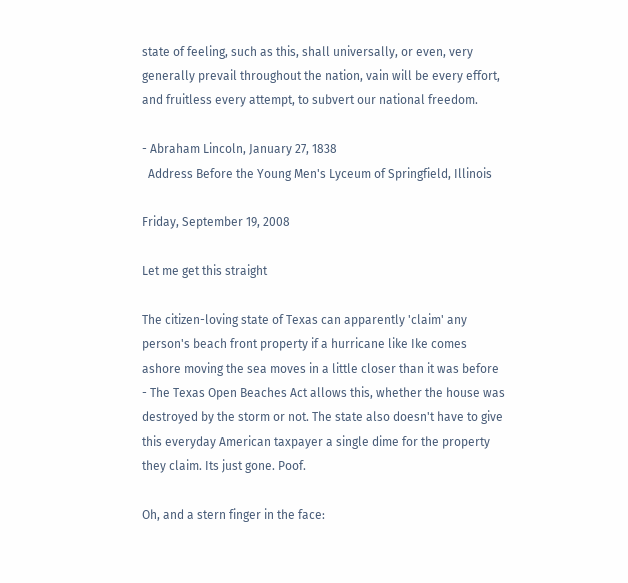state of feeling, such as this, shall universally, or even, very generally prevail throughout the nation, vain will be every effort, and fruitless every attempt, to subvert our national freedom.

- Abraham Lincoln, January 27, 1838
  Address Before the Young Men's Lyceum of Springfield, Illinois

Friday, September 19, 2008

Let me get this straight

The citizen-loving state of Texas can apparently 'claim' any person's beach front property if a hurricane like Ike comes ashore moving the sea moves in a little closer than it was before - The Texas Open Beaches Act allows this, whether the house was destroyed by the storm or not. The state also doesn't have to give this everyday American taxpayer a single dime for the property they claim. Its just gone. Poof.

Oh, and a stern finger in the face: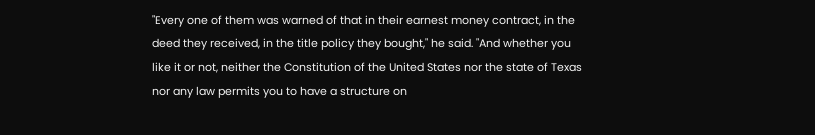"Every one of them was warned of that in their earnest money contract, in the deed they received, in the title policy they bought," he said. "And whether you like it or not, neither the Constitution of the United States nor the state of Texas nor any law permits you to have a structure on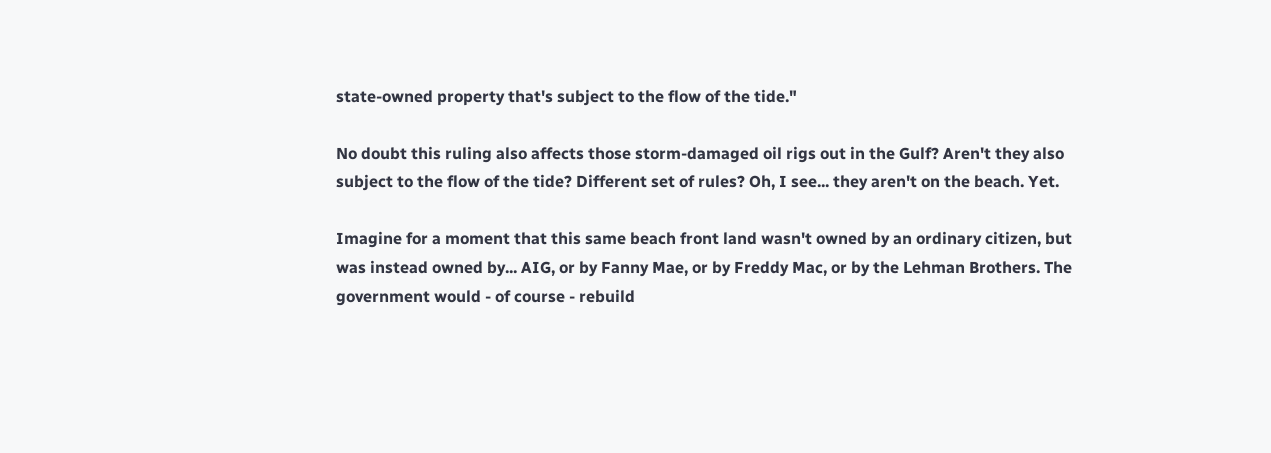state-owned property that's subject to the flow of the tide."

No doubt this ruling also affects those storm-damaged oil rigs out in the Gulf? Aren't they also subject to the flow of the tide? Different set of rules? Oh, I see... they aren't on the beach. Yet.

Imagine for a moment that this same beach front land wasn't owned by an ordinary citizen, but was instead owned by... AIG, or by Fanny Mae, or by Freddy Mac, or by the Lehman Brothers. The government would - of course - rebuild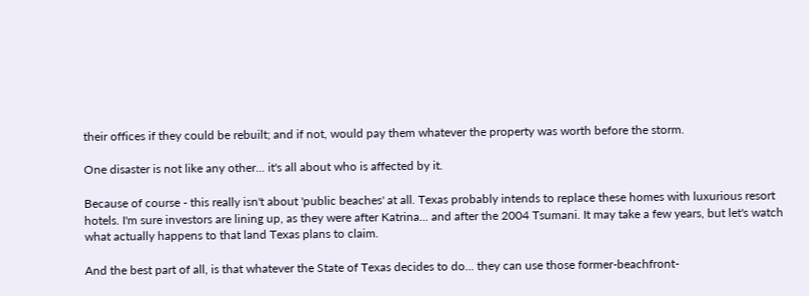their offices if they could be rebuilt; and if not, would pay them whatever the property was worth before the storm.

One disaster is not like any other... it's all about who is affected by it.

Because of course - this really isn't about 'public beaches' at all. Texas probably intends to replace these homes with luxurious resort hotels. I'm sure investors are lining up, as they were after Katrina... and after the 2004 Tsumani. It may take a few years, but let's watch what actually happens to that land Texas plans to claim.

And the best part of all, is that whatever the State of Texas decides to do... they can use those former-beachfront-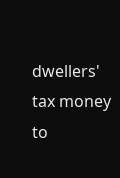dwellers' tax money to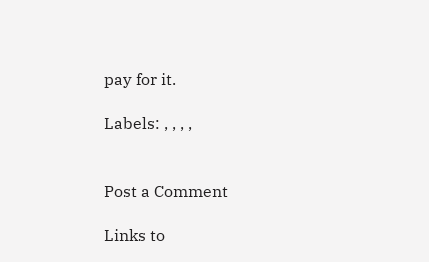pay for it.

Labels: , , , ,


Post a Comment

Links to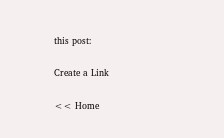this post:

Create a Link

<< Home